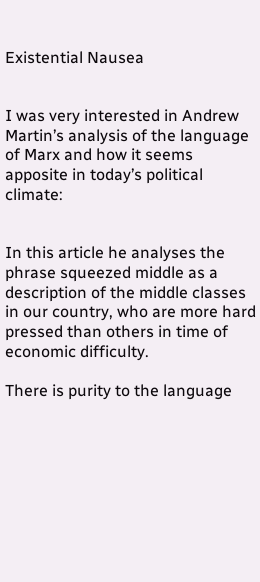Existential Nausea


I was very interested in Andrew Martin’s analysis of the language of Marx and how it seems apposite in today’s political climate:


In this article he analyses the phrase squeezed middle as a description of the middle classes in our country, who are more hard pressed than others in time of economic difficulty.

There is purity to the language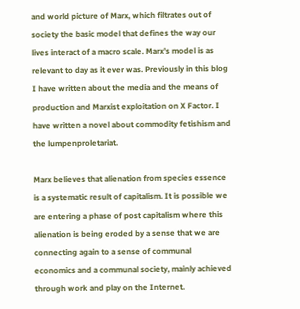and world picture of Marx, which filtrates out of society the basic model that defines the way our lives interact of a macro scale. Marx’s model is as relevant to day as it ever was. Previously in this blog I have written about the media and the means of production and Marxist exploitation on X Factor. I have written a novel about commodity fetishism and the lumpenproletariat.

Marx believes that alienation from species essence is a systematic result of capitalism. It is possible we are entering a phase of post capitalism where this alienation is being eroded by a sense that we are connecting again to a sense of communal economics and a communal society, mainly achieved through work and play on the Internet.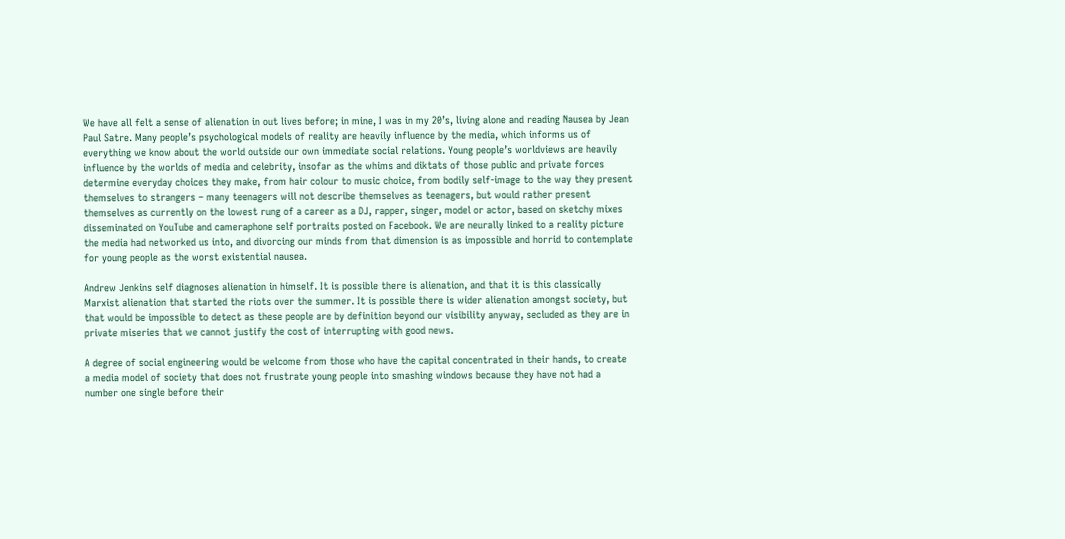We have all felt a sense of alienation in out lives before; in mine, I was in my 20’s, living alone and reading Nausea by Jean Paul Satre. Many people’s psychological models of reality are heavily influence by the media, which informs us of everything we know about the world outside our own immediate social relations. Young people’s worldviews are heavily influence by the worlds of media and celebrity, insofar as the whims and diktats of those public and private forces determine everyday choices they make, from hair colour to music choice, from bodily self-image to the way they present themselves to strangers – many teenagers will not describe themselves as teenagers, but would rather present themselves as currently on the lowest rung of a career as a DJ, rapper, singer, model or actor, based on sketchy mixes disseminated on YouTube and cameraphone self portraits posted on Facebook. We are neurally linked to a reality picture the media had networked us into, and divorcing our minds from that dimension is as impossible and horrid to contemplate for young people as the worst existential nausea.

Andrew Jenkins self diagnoses alienation in himself. It is possible there is alienation, and that it is this classically Marxist alienation that started the riots over the summer. It is possible there is wider alienation amongst society, but that would be impossible to detect as these people are by definition beyond our visibility anyway, secluded as they are in private miseries that we cannot justify the cost of interrupting with good news.

A degree of social engineering would be welcome from those who have the capital concentrated in their hands, to create a media model of society that does not frustrate young people into smashing windows because they have not had a number one single before their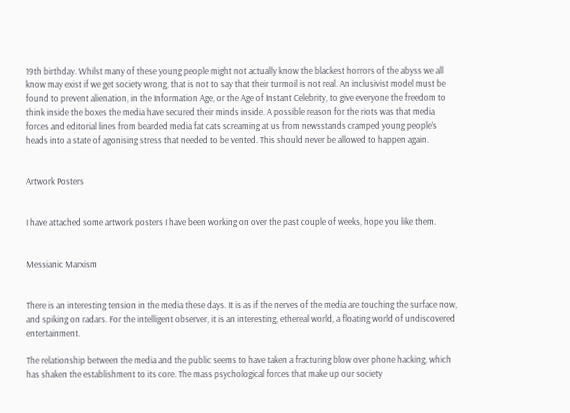19th birthday. Whilst many of these young people might not actually know the blackest horrors of the abyss we all know may exist if we get society wrong, that is not to say that their turmoil is not real. An inclusivist model must be found to prevent alienation, in the Information Age, or the Age of Instant Celebrity, to give everyone the freedom to think inside the boxes the media have secured their minds inside. A possible reason for the riots was that media forces and editorial lines from bearded media fat cats screaming at us from newsstands cramped young people’s heads into a state of agonising stress that needed to be vented. This should never be allowed to happen again.


Artwork Posters


I have attached some artwork posters I have been working on over the past couple of weeks, hope you like them.


Messianic Marxism


There is an interesting tension in the media these days. It is as if the nerves of the media are touching the surface now, and spiking on radars. For the intelligent observer, it is an interesting, ethereal world, a floating world of undiscovered entertainment.

The relationship between the media and the public seems to have taken a fracturing blow over phone hacking, which has shaken the establishment to its core. The mass psychological forces that make up our society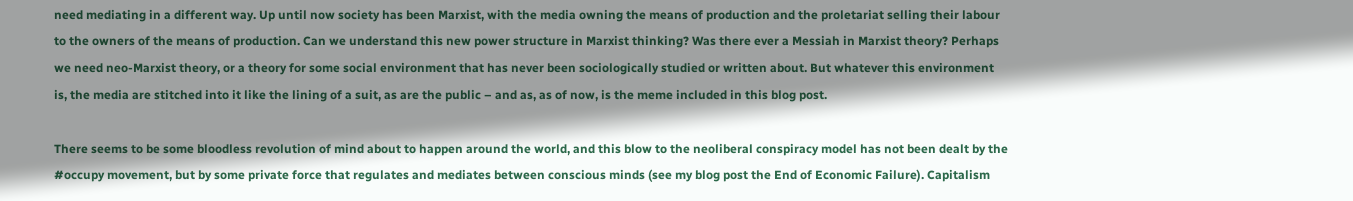need mediating in a different way. Up until now society has been Marxist, with the media owning the means of production and the proletariat selling their labour to the owners of the means of production. Can we understand this new power structure in Marxist thinking? Was there ever a Messiah in Marxist theory? Perhaps we need neo-Marxist theory, or a theory for some social environment that has never been sociologically studied or written about. But whatever this environment is, the media are stitched into it like the lining of a suit, as are the public – and as, as of now, is the meme included in this blog post.

There seems to be some bloodless revolution of mind about to happen around the world, and this blow to the neoliberal conspiracy model has not been dealt by the #occupy movement, but by some private force that regulates and mediates between conscious minds (see my blog post the End of Economic Failure). Capitalism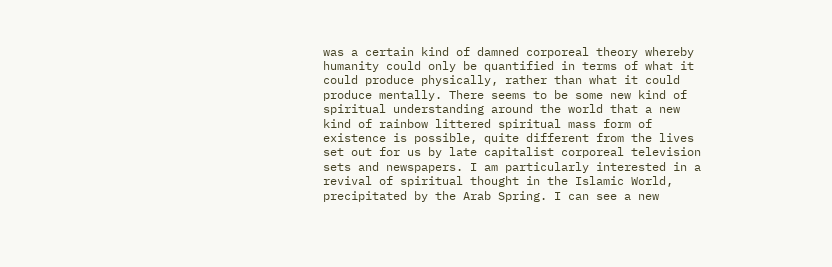was a certain kind of damned corporeal theory whereby humanity could only be quantified in terms of what it could produce physically, rather than what it could produce mentally. There seems to be some new kind of spiritual understanding around the world that a new kind of rainbow littered spiritual mass form of existence is possible, quite different from the lives set out for us by late capitalist corporeal television sets and newspapers. I am particularly interested in a revival of spiritual thought in the Islamic World, precipitated by the Arab Spring. I can see a new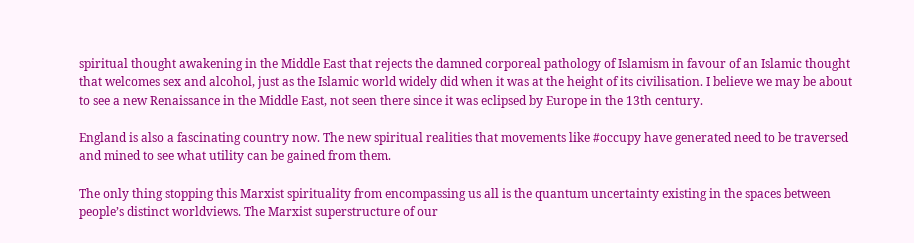spiritual thought awakening in the Middle East that rejects the damned corporeal pathology of Islamism in favour of an Islamic thought that welcomes sex and alcohol, just as the Islamic world widely did when it was at the height of its civilisation. I believe we may be about to see a new Renaissance in the Middle East, not seen there since it was eclipsed by Europe in the 13th century.

England is also a fascinating country now. The new spiritual realities that movements like #occupy have generated need to be traversed and mined to see what utility can be gained from them.

The only thing stopping this Marxist spirituality from encompassing us all is the quantum uncertainty existing in the spaces between people’s distinct worldviews. The Marxist superstructure of our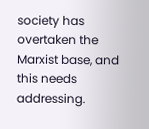society has overtaken the Marxist base, and this needs addressing.